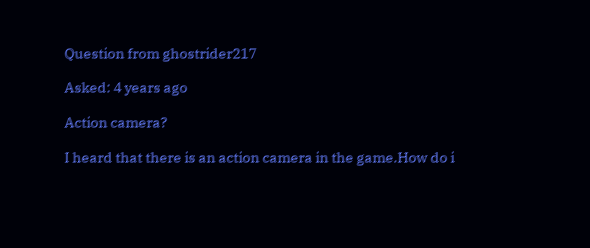Question from ghostrider217

Asked: 4 years ago

Action camera?

I heard that there is an action camera in the game.How do i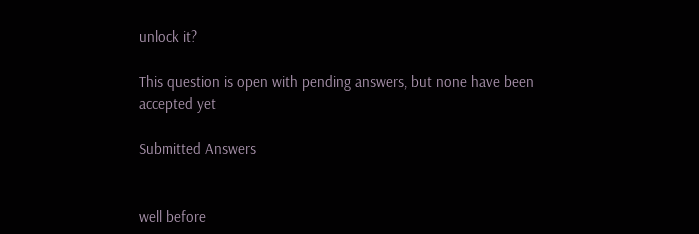unlock it?

This question is open with pending answers, but none have been accepted yet

Submitted Answers


well before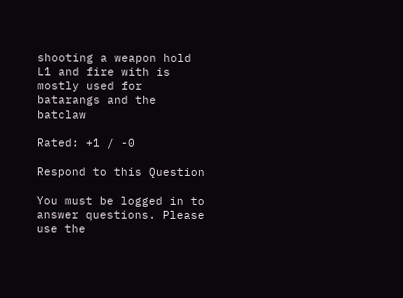shooting a weapon hold L1 and fire with is mostly used for batarangs and the batclaw

Rated: +1 / -0

Respond to this Question

You must be logged in to answer questions. Please use the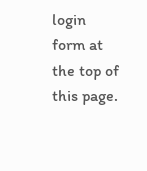login form at the top of this page.